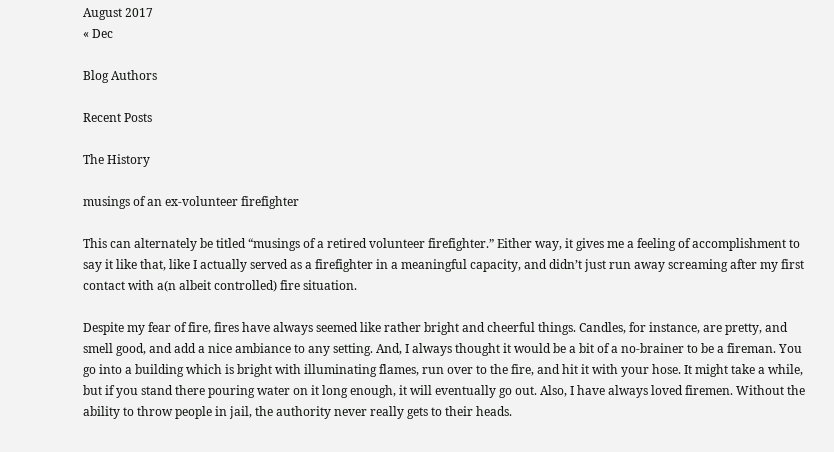August 2017
« Dec

Blog Authors

Recent Posts

The History

musings of an ex-volunteer firefighter

This can alternately be titled “musings of a retired volunteer firefighter.” Either way, it gives me a feeling of accomplishment to say it like that, like I actually served as a firefighter in a meaningful capacity, and didn’t just run away screaming after my first contact with a(n albeit controlled) fire situation.

Despite my fear of fire, fires have always seemed like rather bright and cheerful things. Candles, for instance, are pretty, and smell good, and add a nice ambiance to any setting. And, I always thought it would be a bit of a no-brainer to be a fireman. You go into a building which is bright with illuminating flames, run over to the fire, and hit it with your hose. It might take a while, but if you stand there pouring water on it long enough, it will eventually go out. Also, I have always loved firemen. Without the ability to throw people in jail, the authority never really gets to their heads.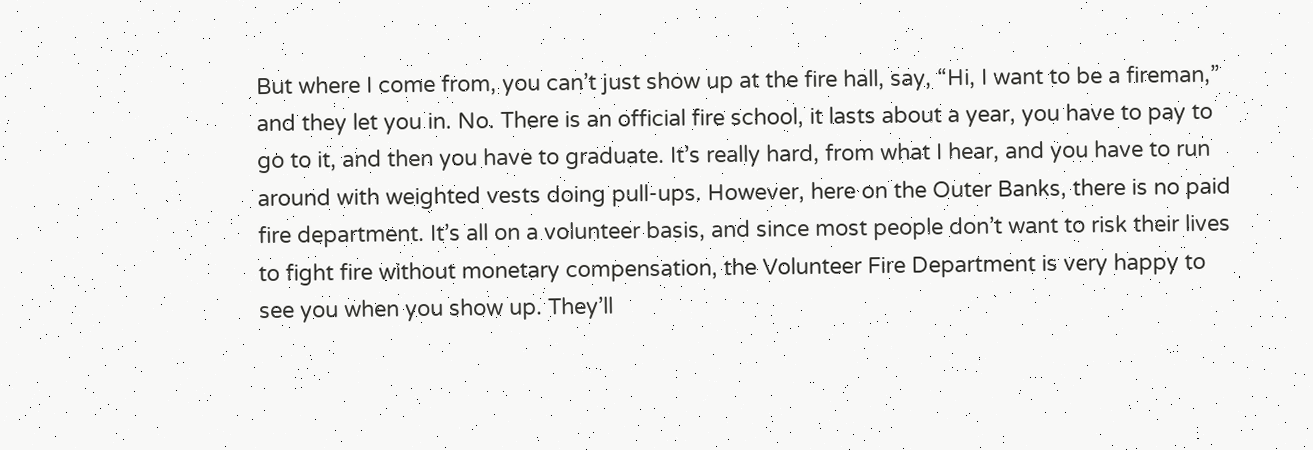But where I come from, you can’t just show up at the fire hall, say, “Hi, I want to be a fireman,” and they let you in. No. There is an official fire school, it lasts about a year, you have to pay to go to it, and then you have to graduate. It’s really hard, from what I hear, and you have to run around with weighted vests doing pull-ups. However, here on the Outer Banks, there is no paid fire department. It’s all on a volunteer basis, and since most people don’t want to risk their lives to fight fire without monetary compensation, the Volunteer Fire Department is very happy to see you when you show up. They’ll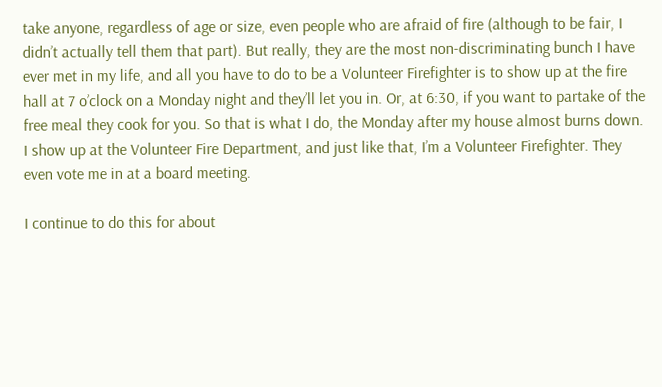take anyone, regardless of age or size, even people who are afraid of fire (although to be fair, I didn’t actually tell them that part). But really, they are the most non-discriminating bunch I have ever met in my life, and all you have to do to be a Volunteer Firefighter is to show up at the fire hall at 7 o’clock on a Monday night and they’ll let you in. Or, at 6:30, if you want to partake of the free meal they cook for you. So that is what I do, the Monday after my house almost burns down. I show up at the Volunteer Fire Department, and just like that, I’m a Volunteer Firefighter. They even vote me in at a board meeting.

I continue to do this for about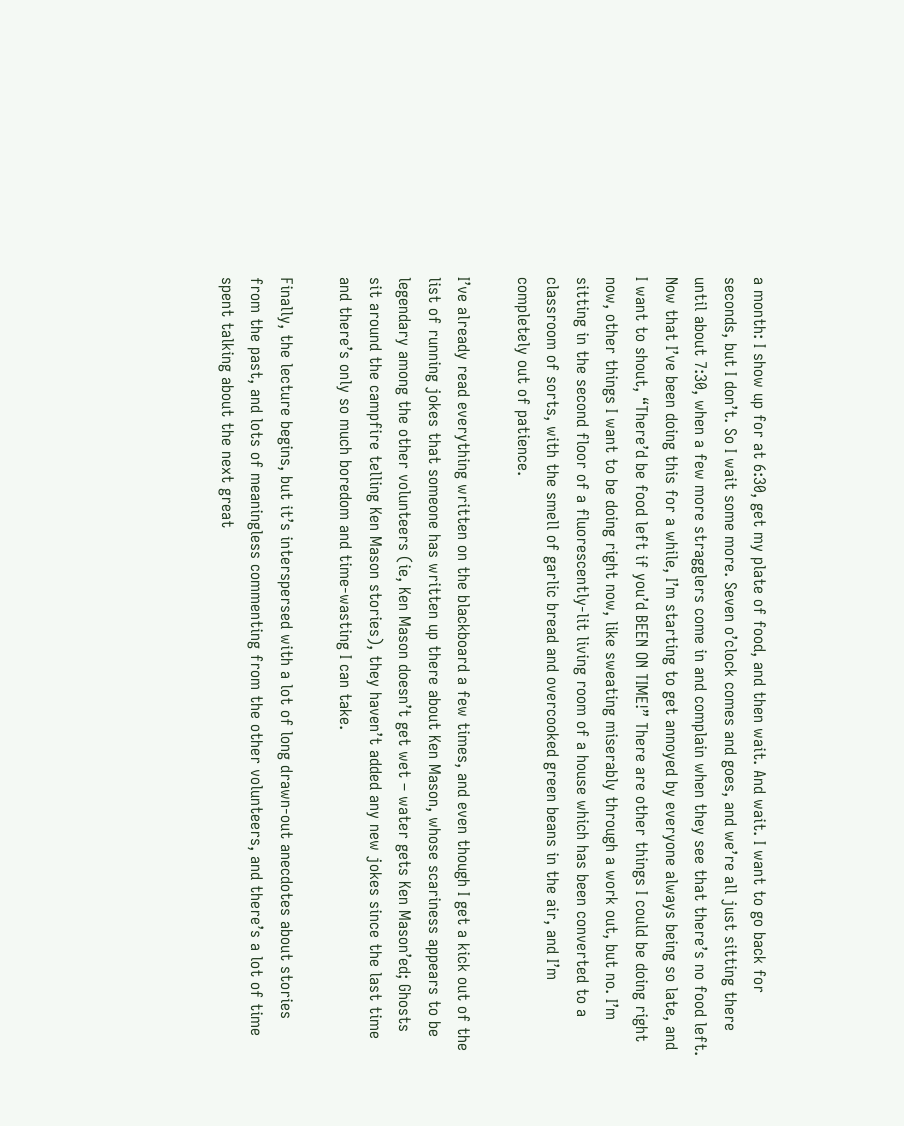a month: I show up for at 6:30, get my plate of food, and then wait. And wait. I want to go back for seconds, but I don’t. So I wait some more. Seven o’clock comes and goes, and we’re all just sitting there until about 7:30, when a few more stragglers come in and complain when they see that there’s no food left. Now that I’ve been doing this for a while, I’m starting to get annoyed by everyone always being so late, and I want to shout, “There’d be food left if you’d BEEN ON TIME!” There are other things I could be doing right now, other things I want to be doing right now, like sweating miserably through a work out, but no. I’m sitting in the second floor of a fluorescently-lit living room of a house which has been converted to a classroom of sorts, with the smell of garlic bread and overcooked green beans in the air, and I’m completely out of patience.

I’ve already read everything written on the blackboard a few times, and even though I get a kick out of the list of running jokes that someone has written up there about Ken Mason, whose scariness appears to be legendary among the other volunteers (ie, Ken Mason doesn’t get wet – water gets Ken Mason’ed; Ghosts sit around the campfire telling Ken Mason stories), they haven’t added any new jokes since the last time and there’s only so much boredom and time-wasting I can take.

Finally, the lecture begins, but it’s interspersed with a lot of long drawn-out anecdotes about stories from the past, and lots of meaningless commenting from the other volunteers, and there’s a lot of time spent talking about the next great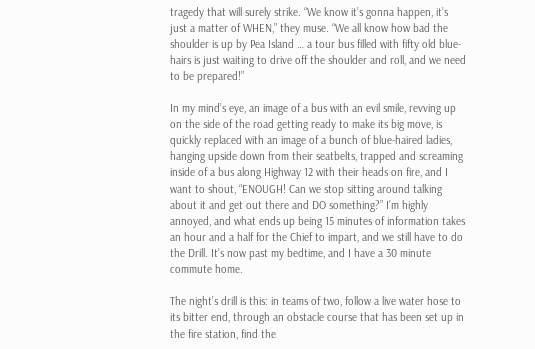tragedy that will surely strike. “We know it’s gonna happen, it’s just a matter of WHEN,” they muse. “We all know how bad the shoulder is up by Pea Island … a tour bus filled with fifty old blue-hairs is just waiting to drive off the shoulder and roll, and we need to be prepared!”

In my mind’s eye, an image of a bus with an evil smile, revving up on the side of the road getting ready to make its big move, is quickly replaced with an image of a bunch of blue-haired ladies, hanging upside down from their seatbelts, trapped and screaming inside of a bus along Highway 12 with their heads on fire, and I want to shout, “ENOUGH! Can we stop sitting around talking about it and get out there and DO something?” I’m highly annoyed, and what ends up being 15 minutes of information takes an hour and a half for the Chief to impart, and we still have to do the Drill. It’s now past my bedtime, and I have a 30 minute commute home.

The night’s drill is this: in teams of two, follow a live water hose to its bitter end, through an obstacle course that has been set up in the fire station, find the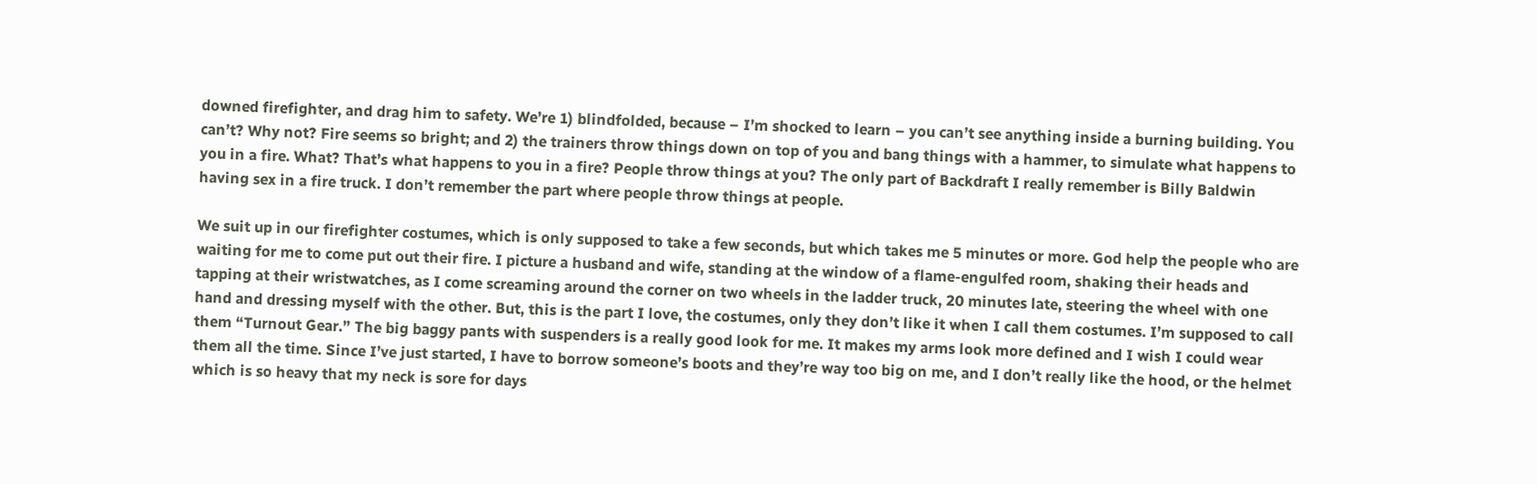downed firefighter, and drag him to safety. We’re 1) blindfolded, because – I’m shocked to learn – you can’t see anything inside a burning building. You can’t? Why not? Fire seems so bright; and 2) the trainers throw things down on top of you and bang things with a hammer, to simulate what happens to you in a fire. What? That’s what happens to you in a fire? People throw things at you? The only part of Backdraft I really remember is Billy Baldwin having sex in a fire truck. I don’t remember the part where people throw things at people.

We suit up in our firefighter costumes, which is only supposed to take a few seconds, but which takes me 5 minutes or more. God help the people who are waiting for me to come put out their fire. I picture a husband and wife, standing at the window of a flame-engulfed room, shaking their heads and tapping at their wristwatches, as I come screaming around the corner on two wheels in the ladder truck, 20 minutes late, steering the wheel with one hand and dressing myself with the other. But, this is the part I love, the costumes, only they don’t like it when I call them costumes. I’m supposed to call them “Turnout Gear.” The big baggy pants with suspenders is a really good look for me. It makes my arms look more defined and I wish I could wear them all the time. Since I’ve just started, I have to borrow someone’s boots and they’re way too big on me, and I don’t really like the hood, or the helmet which is so heavy that my neck is sore for days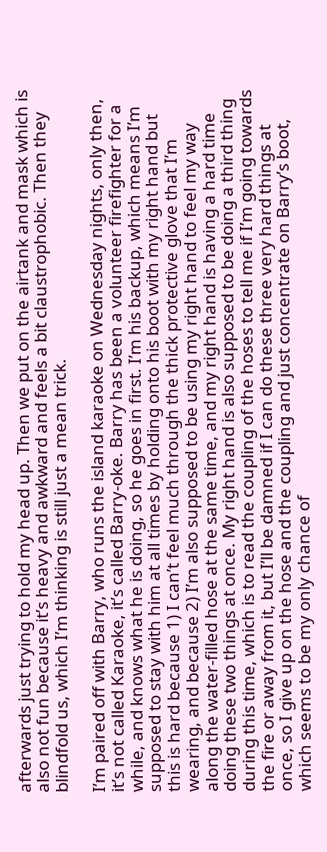afterwards just trying to hold my head up. Then we put on the airtank and mask which is also not fun because it’s heavy and awkward and feels a bit claustrophobic. Then they blindfold us, which I’m thinking is still just a mean trick.

I’m paired off with Barry, who runs the island karaoke on Wednesday nights, only then, it’s not called Karaoke, it’s called Barry-oke. Barry has been a volunteer firefighter for a while, and knows what he is doing, so he goes in first. I’m his backup, which means I’m supposed to stay with him at all times by holding onto his boot with my right hand but this is hard because 1) I can’t feel much through the thick protective glove that I’m wearing, and because 2) I’m also supposed to be using my right hand to feel my way along the water-filled hose at the same time, and my right hand is having a hard time doing these two things at once. My right hand is also supposed to be doing a third thing during this time, which is to read the coupling of the hoses to tell me if I’m going towards the fire or away from it, but I’ll be damned if I can do these three very hard things at once, so I give up on the hose and the coupling and just concentrate on Barry’s boot, which seems to be my only chance of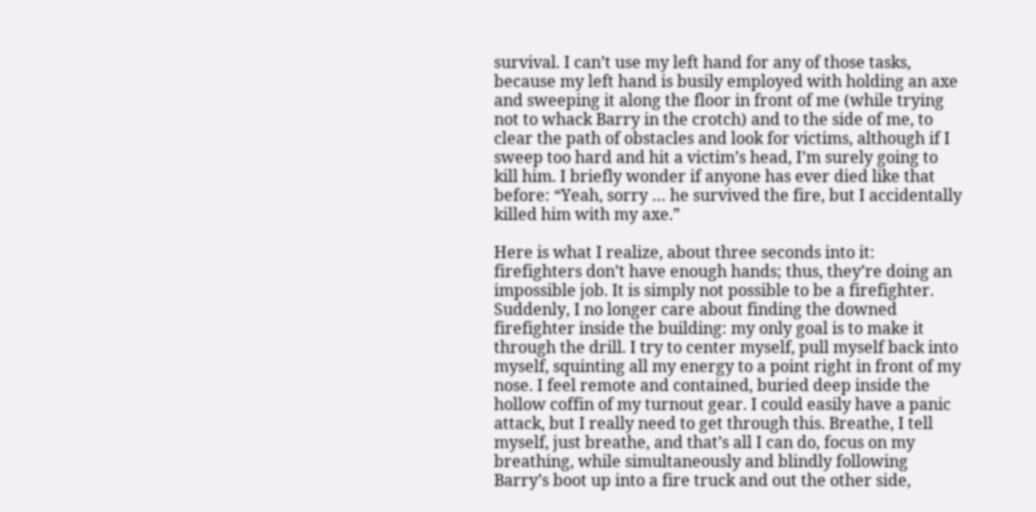survival. I can’t use my left hand for any of those tasks, because my left hand is busily employed with holding an axe and sweeping it along the floor in front of me (while trying not to whack Barry in the crotch) and to the side of me, to clear the path of obstacles and look for victims, although if I sweep too hard and hit a victim’s head, I’m surely going to kill him. I briefly wonder if anyone has ever died like that before: “Yeah, sorry … he survived the fire, but I accidentally killed him with my axe.”

Here is what I realize, about three seconds into it: firefighters don’t have enough hands; thus, they’re doing an impossible job. It is simply not possible to be a firefighter. Suddenly, I no longer care about finding the downed firefighter inside the building: my only goal is to make it through the drill. I try to center myself, pull myself back into myself, squinting all my energy to a point right in front of my nose. I feel remote and contained, buried deep inside the hollow coffin of my turnout gear. I could easily have a panic attack, but I really need to get through this. Breathe, I tell myself, just breathe, and that’s all I can do, focus on my breathing, while simultaneously and blindly following Barry’s boot up into a fire truck and out the other side,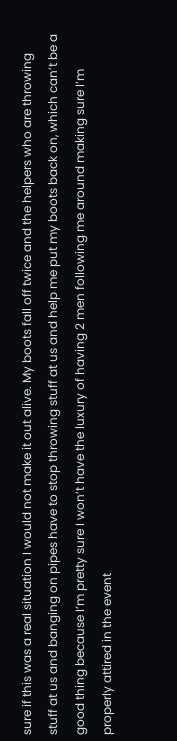sure if this was a real situation I would not make it out alive. My boots fall off twice and the helpers who are throwing stuff at us and banging on pipes have to stop throwing stuff at us and help me put my boots back on, which can’t be a good thing because I’m pretty sure I won’t have the luxury of having 2 men following me around making sure I’m properly attired in the event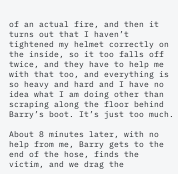of an actual fire, and then it turns out that I haven’t tightened my helmet correctly on the inside, so it too falls off twice, and they have to help me with that too, and everything is so heavy and hard and I have no idea what I am doing other than scraping along the floor behind Barry’s boot. It’s just too much.

About 8 minutes later, with no help from me, Barry gets to the end of the hose, finds the victim, and we drag the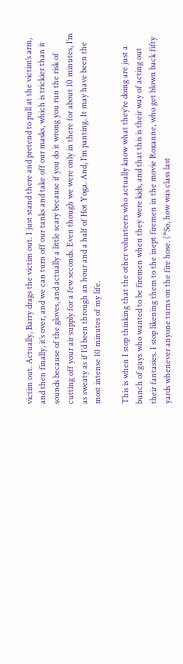victim out. Actually, Barry drags the victim out. I just stand there and pretend to pull at the victim’s arm, and then finally, it’s over, and we can turn off our tanks and take off our masks, which is trickier than it sounds because of the gloves, and actually a little scary because if you do it wrong you run the risk of cutting off your air supply for a few seconds. Even though we were only in there for about 10 minutes, I’m as sweaty as if I’d been through an hour and a half of Hot Yoga. And, I’m panting. It may have been the most intense 10 minutes of my life.

This is when I stop thinking that the other volunteers who actually know what they’re doing are just a bunch of guys who wanted to be firemen when they were kids, and that this is their way of acting out their fantasies. I stop likening them to the inept firemen in the movie Roxanne, who get blown back fifty yards whenever anyone turns on the fire hose. (“So, how was class last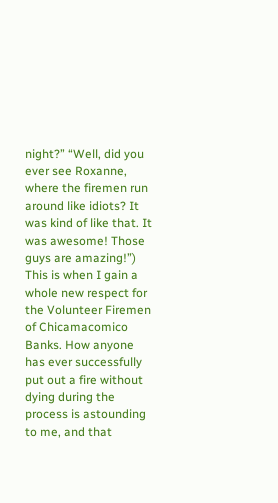night?” “Well, did you ever see Roxanne, where the firemen run around like idiots? It was kind of like that. It was awesome! Those guys are amazing!”) This is when I gain a whole new respect for the Volunteer Firemen of Chicamacomico Banks. How anyone has ever successfully put out a fire without dying during the process is astounding to me, and that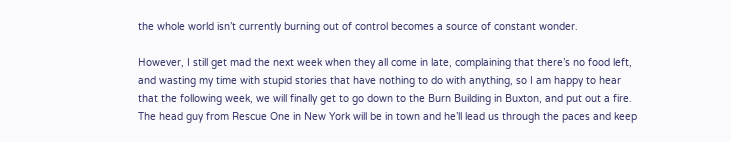the whole world isn’t currently burning out of control becomes a source of constant wonder.

However, I still get mad the next week when they all come in late, complaining that there’s no food left, and wasting my time with stupid stories that have nothing to do with anything, so I am happy to hear that the following week, we will finally get to go down to the Burn Building in Buxton, and put out a fire. The head guy from Rescue One in New York will be in town and he’ll lead us through the paces and keep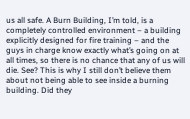us all safe. A Burn Building, I’m told, is a completely controlled environment – a building explicitly designed for fire training – and the guys in charge know exactly what’s going on at all times, so there is no chance that any of us will die. See? This is why I still don’t believe them about not being able to see inside a burning building. Did they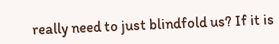really need to just blindfold us? If it is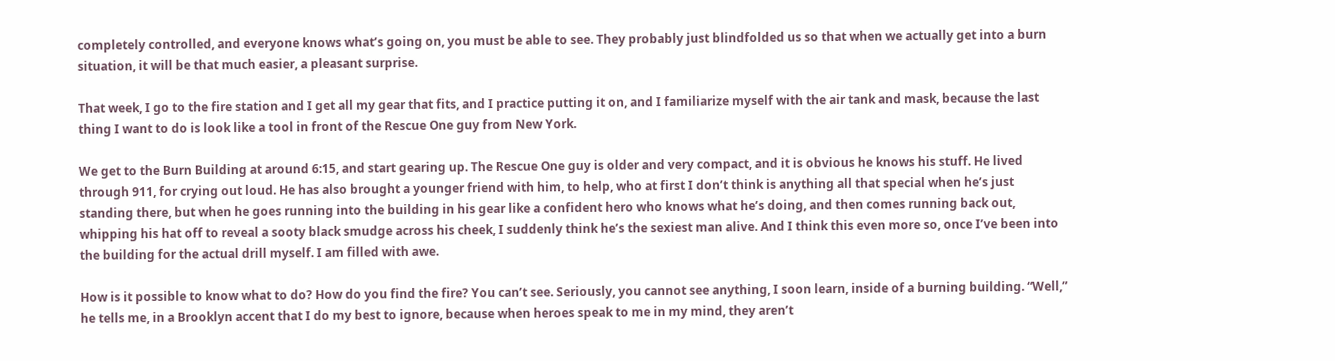completely controlled, and everyone knows what’s going on, you must be able to see. They probably just blindfolded us so that when we actually get into a burn situation, it will be that much easier, a pleasant surprise.

That week, I go to the fire station and I get all my gear that fits, and I practice putting it on, and I familiarize myself with the air tank and mask, because the last thing I want to do is look like a tool in front of the Rescue One guy from New York.

We get to the Burn Building at around 6:15, and start gearing up. The Rescue One guy is older and very compact, and it is obvious he knows his stuff. He lived through 911, for crying out loud. He has also brought a younger friend with him, to help, who at first I don’t think is anything all that special when he’s just standing there, but when he goes running into the building in his gear like a confident hero who knows what he’s doing, and then comes running back out, whipping his hat off to reveal a sooty black smudge across his cheek, I suddenly think he’s the sexiest man alive. And I think this even more so, once I’ve been into the building for the actual drill myself. I am filled with awe.

How is it possible to know what to do? How do you find the fire? You can’t see. Seriously, you cannot see anything, I soon learn, inside of a burning building. “Well,” he tells me, in a Brooklyn accent that I do my best to ignore, because when heroes speak to me in my mind, they aren’t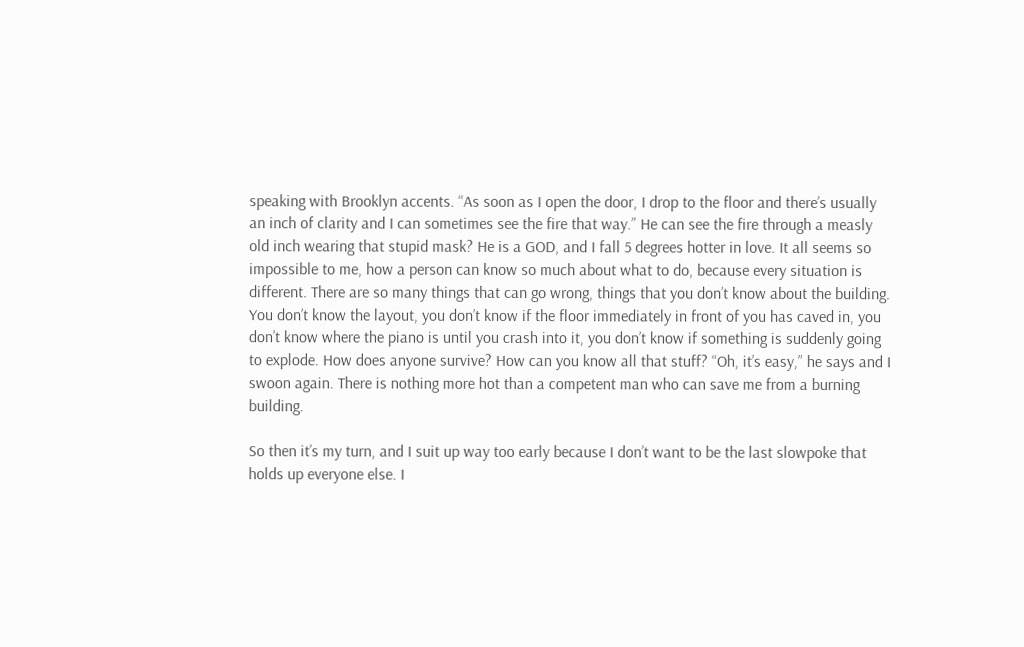speaking with Brooklyn accents. “As soon as I open the door, I drop to the floor and there’s usually an inch of clarity and I can sometimes see the fire that way.” He can see the fire through a measly old inch wearing that stupid mask? He is a GOD, and I fall 5 degrees hotter in love. It all seems so impossible to me, how a person can know so much about what to do, because every situation is different. There are so many things that can go wrong, things that you don’t know about the building. You don’t know the layout, you don’t know if the floor immediately in front of you has caved in, you don’t know where the piano is until you crash into it, you don’t know if something is suddenly going to explode. How does anyone survive? How can you know all that stuff? “Oh, it’s easy,” he says and I swoon again. There is nothing more hot than a competent man who can save me from a burning building.

So then it’s my turn, and I suit up way too early because I don’t want to be the last slowpoke that holds up everyone else. I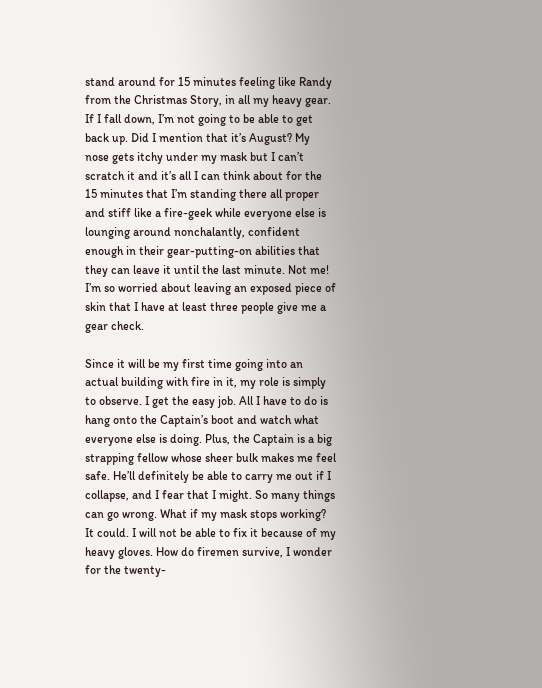stand around for 15 minutes feeling like Randy from the Christmas Story, in all my heavy gear. If I fall down, I’m not going to be able to get back up. Did I mention that it’s August? My nose gets itchy under my mask but I can’t scratch it and it’s all I can think about for the 15 minutes that I’m standing there all proper and stiff like a fire-geek while everyone else is lounging around nonchalantly, confident enough in their gear-putting-on abilities that they can leave it until the last minute. Not me! I’m so worried about leaving an exposed piece of skin that I have at least three people give me a gear check.

Since it will be my first time going into an actual building with fire in it, my role is simply to observe. I get the easy job. All I have to do is hang onto the Captain’s boot and watch what everyone else is doing. Plus, the Captain is a big strapping fellow whose sheer bulk makes me feel safe. He’ll definitely be able to carry me out if I collapse, and I fear that I might. So many things can go wrong. What if my mask stops working? It could. I will not be able to fix it because of my heavy gloves. How do firemen survive, I wonder for the twenty-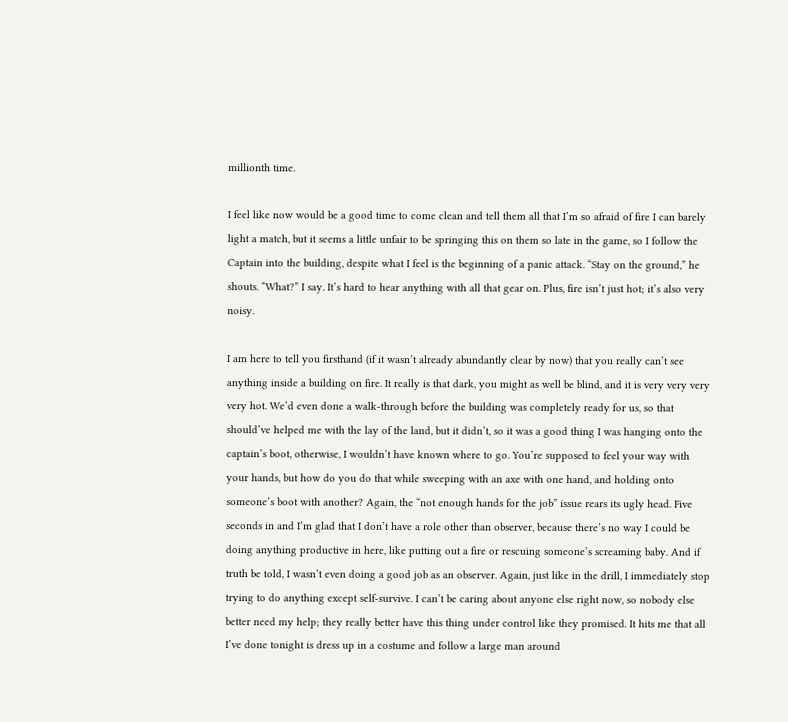millionth time.

I feel like now would be a good time to come clean and tell them all that I’m so afraid of fire I can barely light a match, but it seems a little unfair to be springing this on them so late in the game, so I follow the Captain into the building, despite what I feel is the beginning of a panic attack. “Stay on the ground,” he shouts. “What?” I say. It’s hard to hear anything with all that gear on. Plus, fire isn’t just hot; it’s also very noisy.

I am here to tell you firsthand (if it wasn’t already abundantly clear by now) that you really can’t see anything inside a building on fire. It really is that dark, you might as well be blind, and it is very very very very hot. We’d even done a walk-through before the building was completely ready for us, so that should’ve helped me with the lay of the land, but it didn’t, so it was a good thing I was hanging onto the captain’s boot, otherwise, I wouldn’t have known where to go. You’re supposed to feel your way with your hands, but how do you do that while sweeping with an axe with one hand, and holding onto someone’s boot with another? Again, the “not enough hands for the job” issue rears its ugly head. Five seconds in and I’m glad that I don’t have a role other than observer, because there’s no way I could be doing anything productive in here, like putting out a fire or rescuing someone’s screaming baby. And if truth be told, I wasn’t even doing a good job as an observer. Again, just like in the drill, I immediately stop trying to do anything except self-survive. I can’t be caring about anyone else right now, so nobody else better need my help; they really better have this thing under control like they promised. It hits me that all I’ve done tonight is dress up in a costume and follow a large man around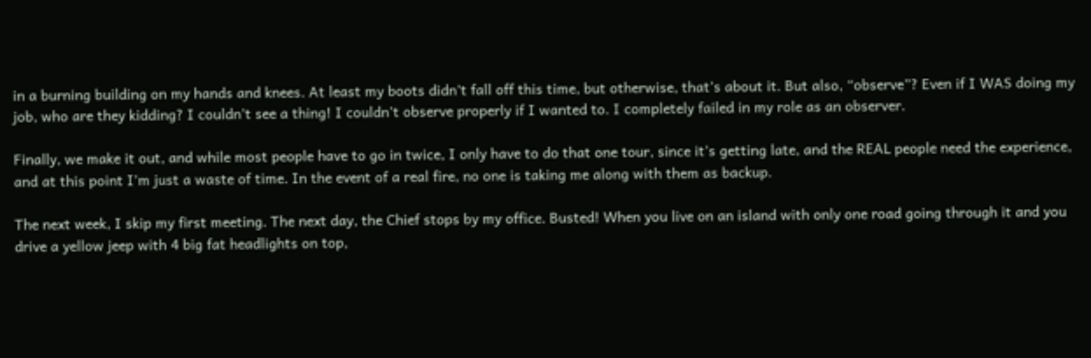in a burning building on my hands and knees. At least my boots didn’t fall off this time, but otherwise, that’s about it. But also, “observe”? Even if I WAS doing my job, who are they kidding? I couldn’t see a thing! I couldn’t observe properly if I wanted to. I completely failed in my role as an observer.

Finally, we make it out, and while most people have to go in twice, I only have to do that one tour, since it’s getting late, and the REAL people need the experience, and at this point I’m just a waste of time. In the event of a real fire, no one is taking me along with them as backup.

The next week, I skip my first meeting. The next day, the Chief stops by my office. Busted! When you live on an island with only one road going through it and you drive a yellow jeep with 4 big fat headlights on top,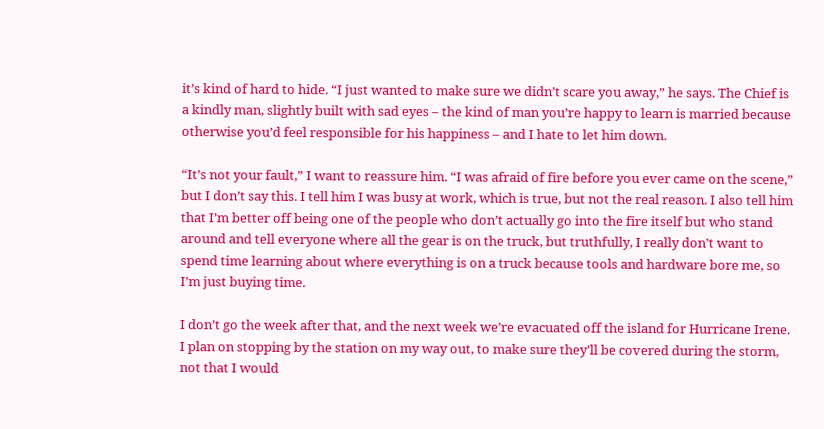it’s kind of hard to hide. “I just wanted to make sure we didn’t scare you away,” he says. The Chief is a kindly man, slightly built with sad eyes – the kind of man you’re happy to learn is married because otherwise you’d feel responsible for his happiness – and I hate to let him down.

“It’s not your fault,” I want to reassure him. “I was afraid of fire before you ever came on the scene,” but I don’t say this. I tell him I was busy at work, which is true, but not the real reason. I also tell him that I’m better off being one of the people who don’t actually go into the fire itself but who stand around and tell everyone where all the gear is on the truck, but truthfully, I really don’t want to spend time learning about where everything is on a truck because tools and hardware bore me, so I’m just buying time.

I don’t go the week after that, and the next week we’re evacuated off the island for Hurricane Irene. I plan on stopping by the station on my way out, to make sure they’ll be covered during the storm, not that I would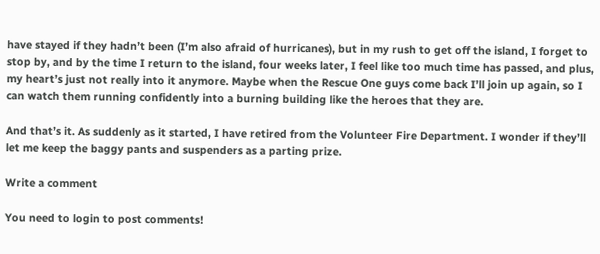have stayed if they hadn’t been (I’m also afraid of hurricanes), but in my rush to get off the island, I forget to stop by, and by the time I return to the island, four weeks later, I feel like too much time has passed, and plus, my heart’s just not really into it anymore. Maybe when the Rescue One guys come back I’ll join up again, so I can watch them running confidently into a burning building like the heroes that they are.

And that’s it. As suddenly as it started, I have retired from the Volunteer Fire Department. I wonder if they’ll let me keep the baggy pants and suspenders as a parting prize.

Write a comment

You need to login to post comments!